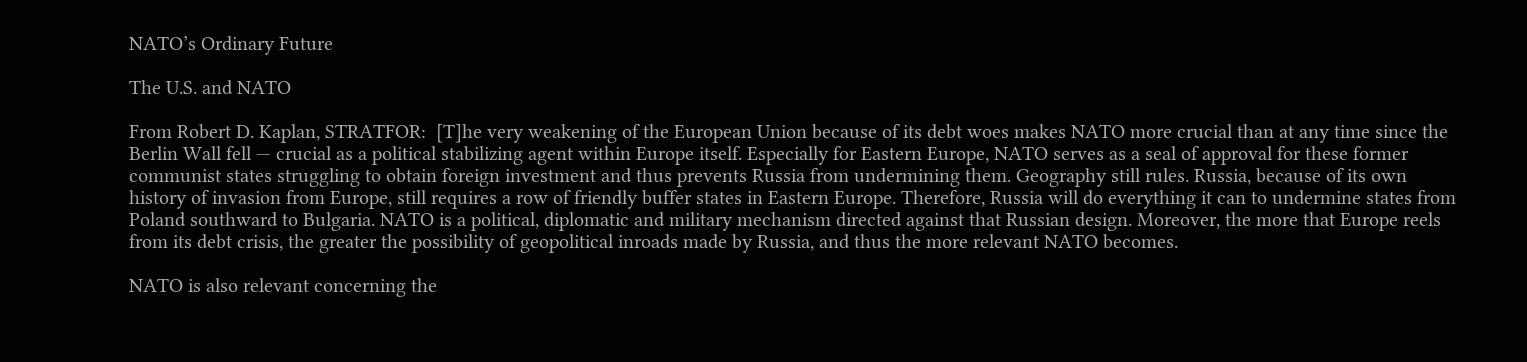NATO’s Ordinary Future

The U.S. and NATO

From Robert D. Kaplan, STRATFOR:  [T]he very weakening of the European Union because of its debt woes makes NATO more crucial than at any time since the Berlin Wall fell — crucial as a political stabilizing agent within Europe itself. Especially for Eastern Europe, NATO serves as a seal of approval for these former communist states struggling to obtain foreign investment and thus prevents Russia from undermining them. Geography still rules. Russia, because of its own history of invasion from Europe, still requires a row of friendly buffer states in Eastern Europe. Therefore, Russia will do everything it can to undermine states from Poland southward to Bulgaria. NATO is a political, diplomatic and military mechanism directed against that Russian design. Moreover, the more that Europe reels from its debt crisis, the greater the possibility of geopolitical inroads made by Russia, and thus the more relevant NATO becomes.

NATO is also relevant concerning the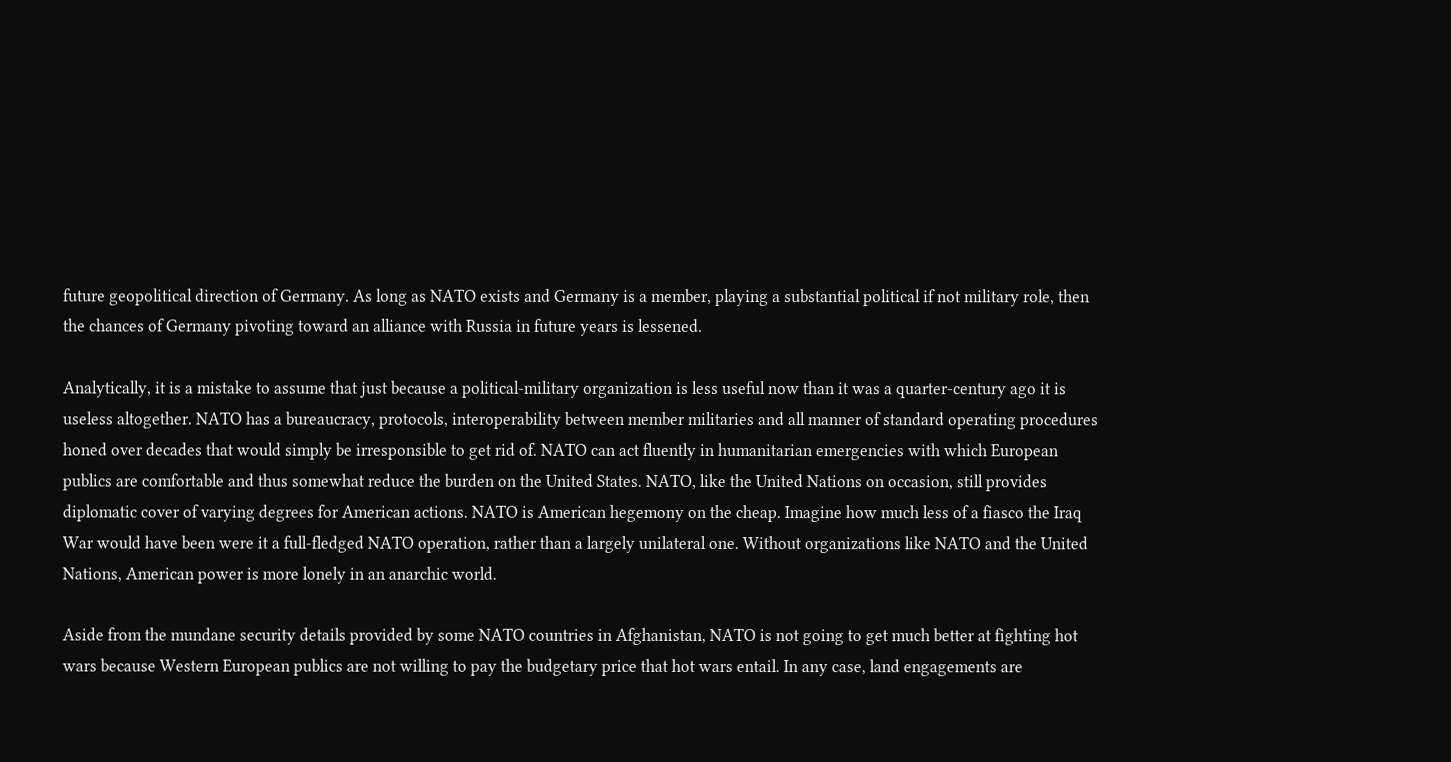future geopolitical direction of Germany. As long as NATO exists and Germany is a member, playing a substantial political if not military role, then the chances of Germany pivoting toward an alliance with Russia in future years is lessened.

Analytically, it is a mistake to assume that just because a political-military organization is less useful now than it was a quarter-century ago it is useless altogether. NATO has a bureaucracy, protocols, interoperability between member militaries and all manner of standard operating procedures honed over decades that would simply be irresponsible to get rid of. NATO can act fluently in humanitarian emergencies with which European publics are comfortable and thus somewhat reduce the burden on the United States. NATO, like the United Nations on occasion, still provides diplomatic cover of varying degrees for American actions. NATO is American hegemony on the cheap. Imagine how much less of a fiasco the Iraq War would have been were it a full-fledged NATO operation, rather than a largely unilateral one. Without organizations like NATO and the United Nations, American power is more lonely in an anarchic world.

Aside from the mundane security details provided by some NATO countries in Afghanistan, NATO is not going to get much better at fighting hot wars because Western European publics are not willing to pay the budgetary price that hot wars entail. In any case, land engagements are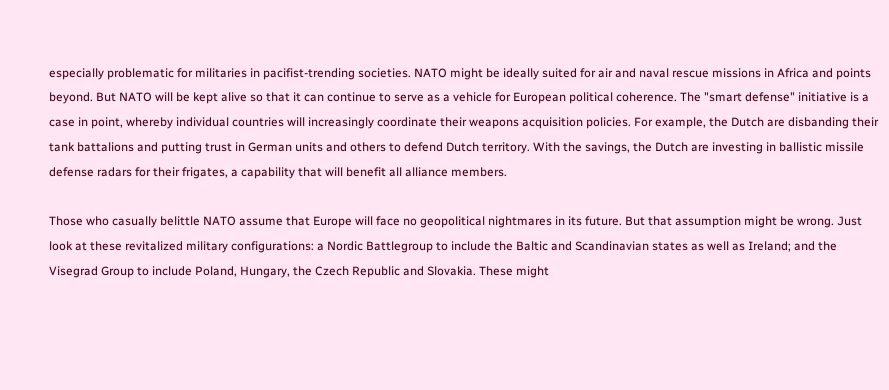especially problematic for militaries in pacifist-trending societies. NATO might be ideally suited for air and naval rescue missions in Africa and points beyond. But NATO will be kept alive so that it can continue to serve as a vehicle for European political coherence. The "smart defense" initiative is a case in point, whereby individual countries will increasingly coordinate their weapons acquisition policies. For example, the Dutch are disbanding their tank battalions and putting trust in German units and others to defend Dutch territory. With the savings, the Dutch are investing in ballistic missile defense radars for their frigates, a capability that will benefit all alliance members.

Those who casually belittle NATO assume that Europe will face no geopolitical nightmares in its future. But that assumption might be wrong. Just look at these revitalized military configurations: a Nordic Battlegroup to include the Baltic and Scandinavian states as well as Ireland; and the Visegrad Group to include Poland, Hungary, the Czech Republic and Slovakia. These might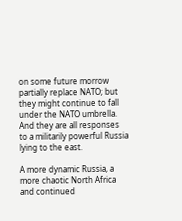on some future morrow partially replace NATO; but they might continue to fall under the NATO umbrella. And they are all responses to a militarily powerful Russia lying to the east.

A more dynamic Russia, a more chaotic North Africa and continued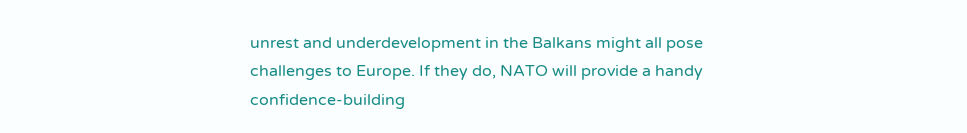unrest and underdevelopment in the Balkans might all pose challenges to Europe. If they do, NATO will provide a handy confidence-building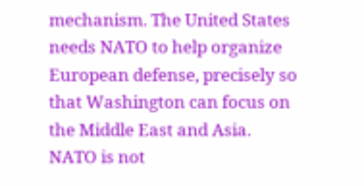mechanism. The United States needs NATO to help organize European defense, precisely so that Washington can focus on the Middle East and Asia. NATO is not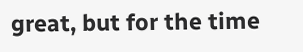great, but for the time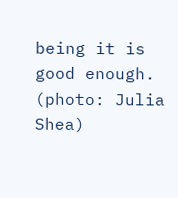being it is good enough.  (photo: Julia Shea)